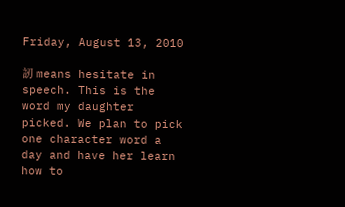Friday, August 13, 2010

訒 means hesitate in speech. This is the word my daughter picked. We plan to pick one character word a day and have her learn how to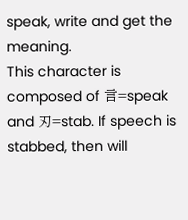speak, write and get the meaning.
This character is composed of 言=speak and 刃=stab. If speech is stabbed, then will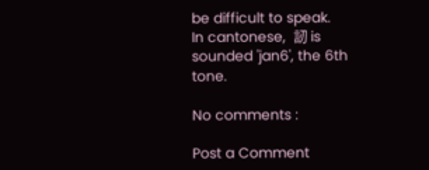be difficult to speak.
In cantonese,  訒 is sounded 'jan6', the 6th tone.

No comments :

Post a Comment